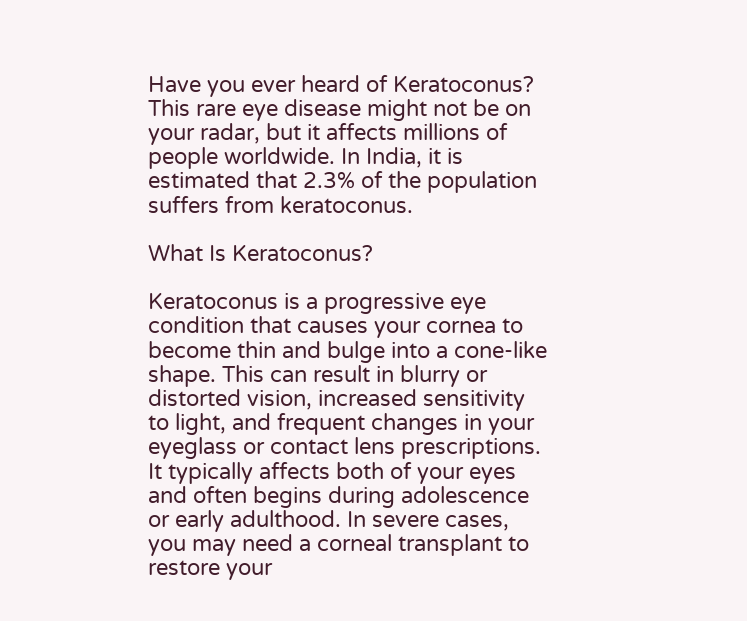Have you ever heard of Keratoconus? This rare eye disease might not be on your radar, but it affects millions of people worldwide. In India, it is estimated that 2.3% of the population suffers from keratoconus.

What Is Keratoconus?

Keratoconus is a progressive eye condition that causes your cornea to become thin and bulge into a cone-like shape. This can result in blurry or distorted vision, increased sensitivity to light, and frequent changes in your eyeglass or contact lens prescriptions. It typically affects both of your eyes and often begins during adolescence or early adulthood. In severe cases, you may need a corneal transplant to restore your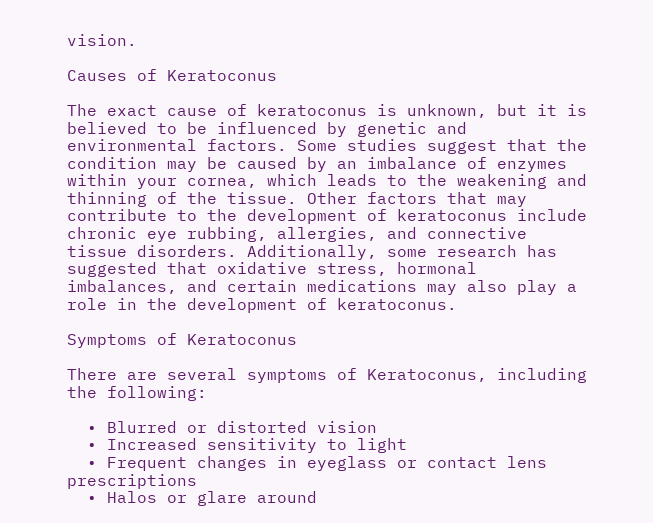vision.

Causes of Keratoconus

The exact cause of keratoconus is unknown, but it is believed to be influenced by genetic and environmental factors. Some studies suggest that the condition may be caused by an imbalance of enzymes within your cornea, which leads to the weakening and thinning of the tissue. Other factors that may contribute to the development of keratoconus include chronic eye rubbing, allergies, and connective tissue disorders. Additionally, some research has suggested that oxidative stress, hormonal imbalances, and certain medications may also play a role in the development of keratoconus.

Symptoms of Keratoconus

There are several symptoms of Keratoconus, including the following:

  • Blurred or distorted vision
  • Increased sensitivity to light
  • Frequent changes in eyeglass or contact lens prescriptions
  • Halos or glare around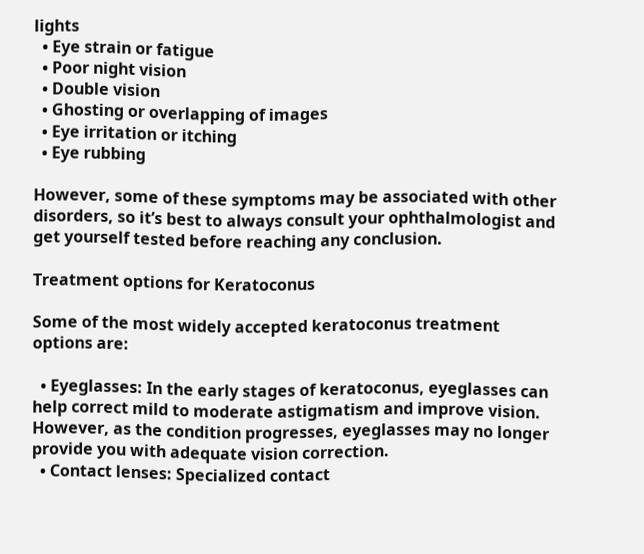lights
  • Eye strain or fatigue
  • Poor night vision
  • Double vision
  • Ghosting or overlapping of images
  • Eye irritation or itching
  • Eye rubbing

However, some of these symptoms may be associated with other disorders, so it’s best to always consult your ophthalmologist and get yourself tested before reaching any conclusion.

Treatment options for Keratoconus

Some of the most widely accepted keratoconus treatment options are:

  • Eyeglasses: In the early stages of keratoconus, eyeglasses can help correct mild to moderate astigmatism and improve vision. However, as the condition progresses, eyeglasses may no longer provide you with adequate vision correction.
  • Contact lenses: Specialized contact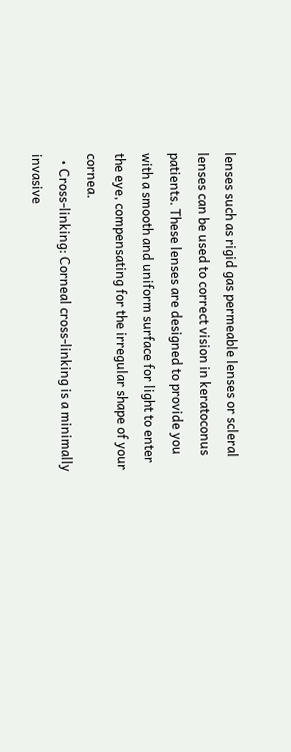lenses such as rigid gas permeable lenses or scleral lenses can be used to correct vision in keratoconus patients. These lenses are designed to provide you with a smooth and uniform surface for light to enter the eye, compensating for the irregular shape of your cornea.
  • Cross-linking: Corneal cross-linking is a minimally invasive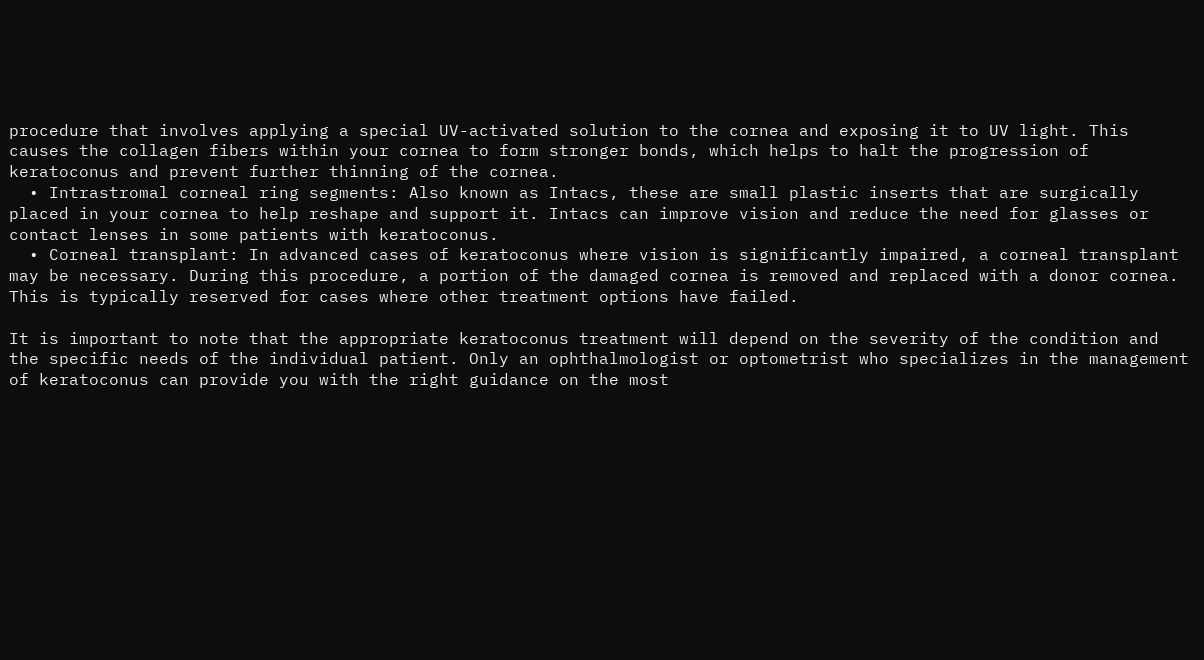procedure that involves applying a special UV-activated solution to the cornea and exposing it to UV light. This causes the collagen fibers within your cornea to form stronger bonds, which helps to halt the progression of keratoconus and prevent further thinning of the cornea.
  • Intrastromal corneal ring segments: Also known as Intacs, these are small plastic inserts that are surgically placed in your cornea to help reshape and support it. Intacs can improve vision and reduce the need for glasses or contact lenses in some patients with keratoconus.
  • Corneal transplant: In advanced cases of keratoconus where vision is significantly impaired, a corneal transplant may be necessary. During this procedure, a portion of the damaged cornea is removed and replaced with a donor cornea. This is typically reserved for cases where other treatment options have failed.

It is important to note that the appropriate keratoconus treatment will depend on the severity of the condition and the specific needs of the individual patient. Only an ophthalmologist or optometrist who specializes in the management of keratoconus can provide you with the right guidance on the most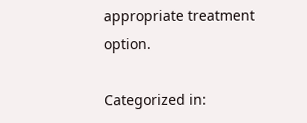appropriate treatment option.

Categorized in: